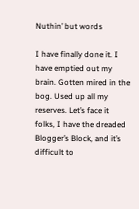Nuthin’ but words

I have finally done it. I have emptied out my brain. Gotten mired in the bog. Used up all my reserves. Let’s face it folks, I have the dreaded Blogger’s Block, and it’s difficult to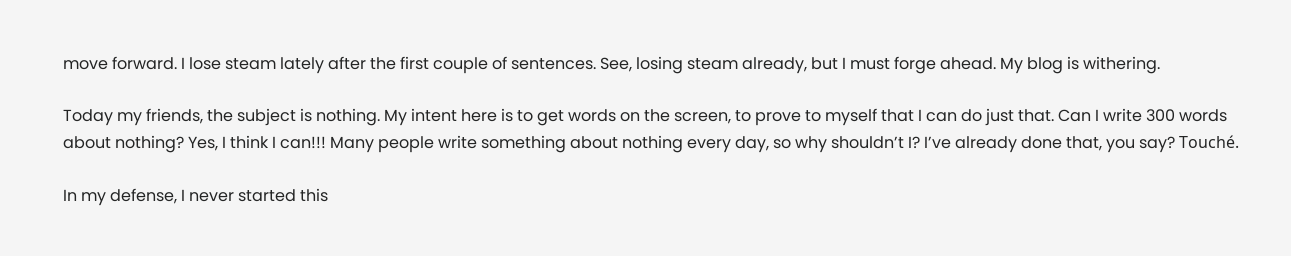move forward. I lose steam lately after the first couple of sentences. See, losing steam already, but I must forge ahead. My blog is withering.

Today my friends, the subject is nothing. My intent here is to get words on the screen, to prove to myself that I can do just that. Can I write 300 words about nothing? Yes, I think I can!!! Many people write something about nothing every day, so why shouldn’t I? I’ve already done that, you say? Touché.

In my defense, I never started this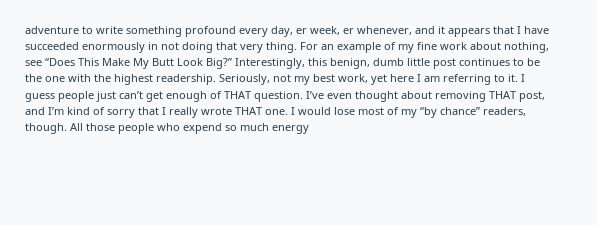adventure to write something profound every day, er week, er whenever, and it appears that I have succeeded enormously in not doing that very thing. For an example of my fine work about nothing, see “Does This Make My Butt Look Big?” Interestingly, this benign, dumb little post continues to be the one with the highest readership. Seriously, not my best work, yet here I am referring to it. I guess people just can’t get enough of THAT question. I’ve even thought about removing THAT post, and I’m kind of sorry that I really wrote THAT one. I would lose most of my “by chance” readers, though. All those people who expend so much energy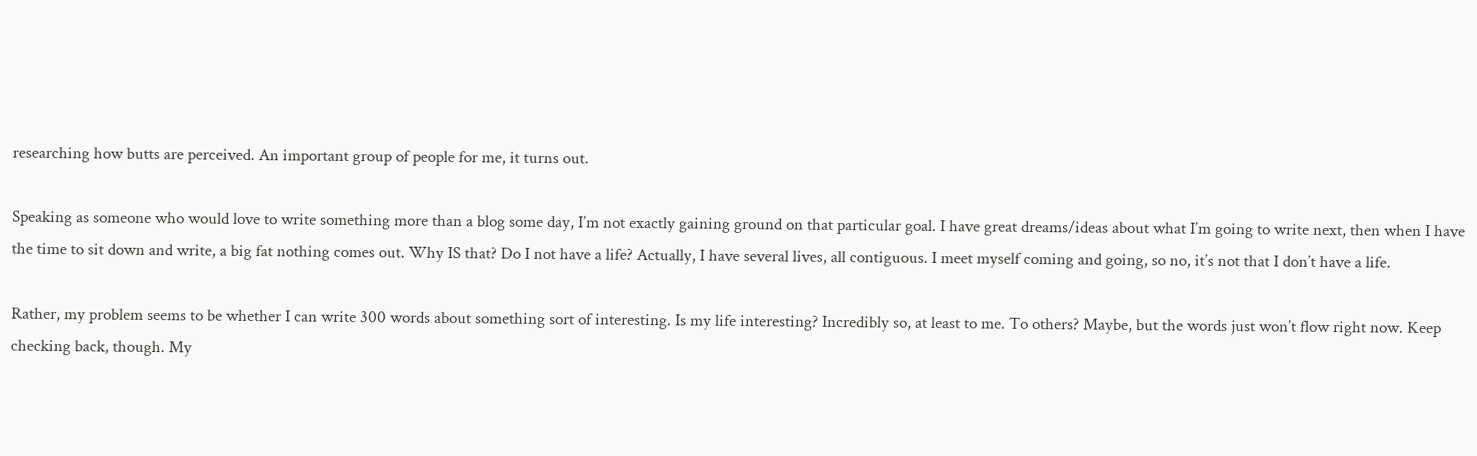researching how butts are perceived. An important group of people for me, it turns out.

Speaking as someone who would love to write something more than a blog some day, I’m not exactly gaining ground on that particular goal. I have great dreams/ideas about what I’m going to write next, then when I have the time to sit down and write, a big fat nothing comes out. Why IS that? Do I not have a life? Actually, I have several lives, all contiguous. I meet myself coming and going, so no, it’s not that I don’t have a life.

Rather, my problem seems to be whether I can write 300 words about something sort of interesting. Is my life interesting? Incredibly so, at least to me. To others? Maybe, but the words just won’t flow right now. Keep checking back, though. My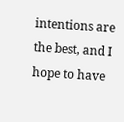intentions are the best, and I hope to have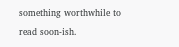something worthwhile to read soon-ish.